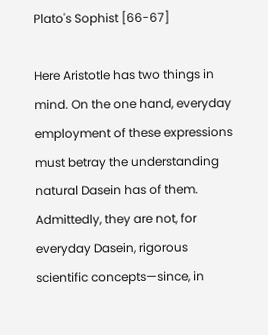Plato's Sophist [66-67]

Here Aristotle has two things in mind. On the one hand, everyday employment of these expressions must betray the understanding natural Dasein has of them. Admittedly, they are not, for everyday Dasein, rigorous scientific concepts—since, in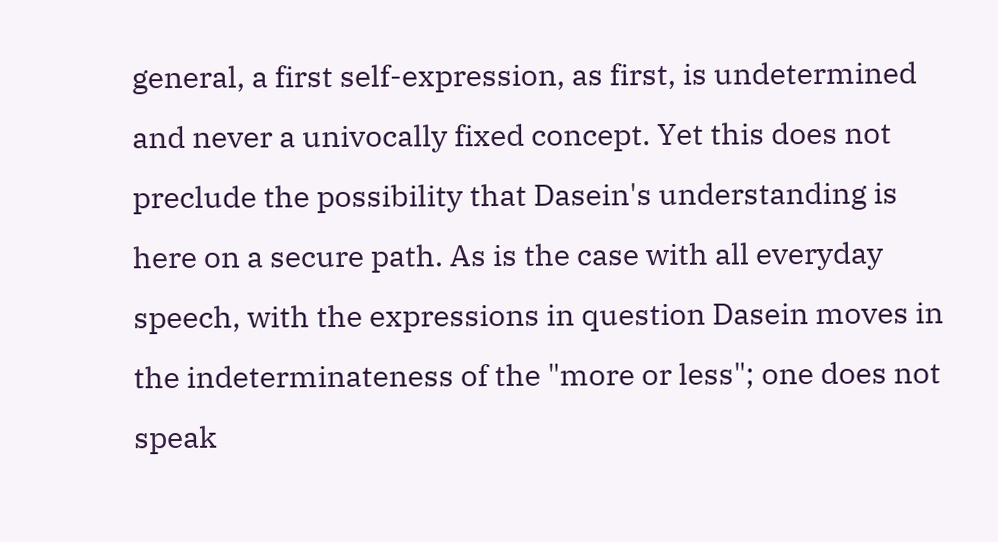general, a first self-expression, as first, is undetermined and never a univocally fixed concept. Yet this does not preclude the possibility that Dasein's understanding is here on a secure path. As is the case with all everyday speech, with the expressions in question Dasein moves in the indeterminateness of the "more or less"; one does not speak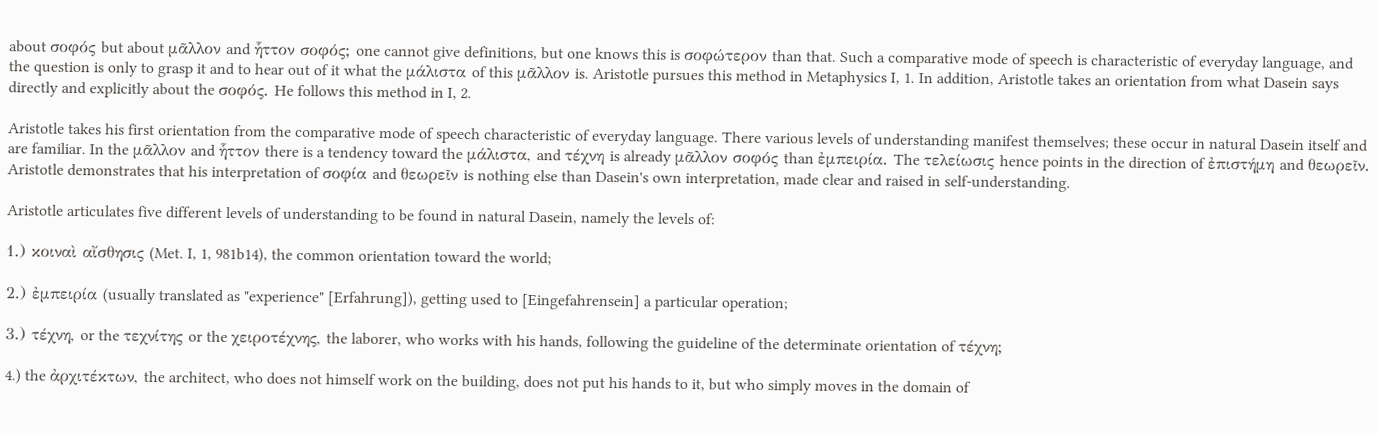about σοφός but about μᾶλλον and ἧττον σοφός; one cannot give definitions, but one knows this is σοφώτερον than that. Such a comparative mode of speech is characteristic of everyday language, and the question is only to grasp it and to hear out of it what the μάλιστα of this μᾶλλον is. Aristotle pursues this method in Metaphysics I, 1. In addition, Aristotle takes an orientation from what Dasein says directly and explicitly about the σοφός. He follows this method in I, 2.

Aristotle takes his first orientation from the comparative mode of speech characteristic of everyday language. There various levels of understanding manifest themselves; these occur in natural Dasein itself and are familiar. In the μᾶλλον and ἧττον there is a tendency toward the μάλιστα, and τέχνη is already μᾶλλον σοφός than ἐμπειρία. The τελείωσις hence points in the direction of ἐπιστήμη and θεωρεῖν. Aristotle demonstrates that his interpretation of σοφία and θεωρεῖν is nothing else than Dasein's own interpretation, made clear and raised in self-understanding.

Aristotle articulates five different levels of understanding to be found in natural Dasein, namely the levels of:

1.) κοιναὶ αἴσθησις (Met. I, 1, 981b14), the common orientation toward the world;

2.) ἐμπειρία (usually translated as "experience" [Erfahrung]), getting used to [Eingefahrensein] a particular operation;

3.) τέχνη, or the τεχνίτης or the χειροτέχνης, the laborer, who works with his hands, following the guideline of the determinate orientation of τέχνη;

4.) the ἀρχιτέκτων, the architect, who does not himself work on the building, does not put his hands to it, but who simply moves in the domain of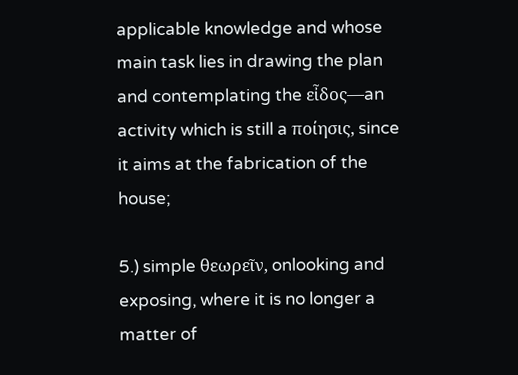applicable knowledge and whose main task lies in drawing the plan and contemplating the εἶδος—an activity which is still a ποίησις, since it aims at the fabrication of the house;

5.) simple θεωρεῖν, onlooking and exposing, where it is no longer a matter of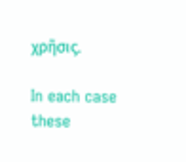χρῆσις.

In each case these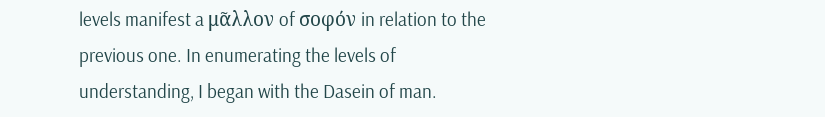levels manifest a μᾶλλον of σοφόν in relation to the previous one. In enumerating the levels of understanding, I began with the Dasein of man.